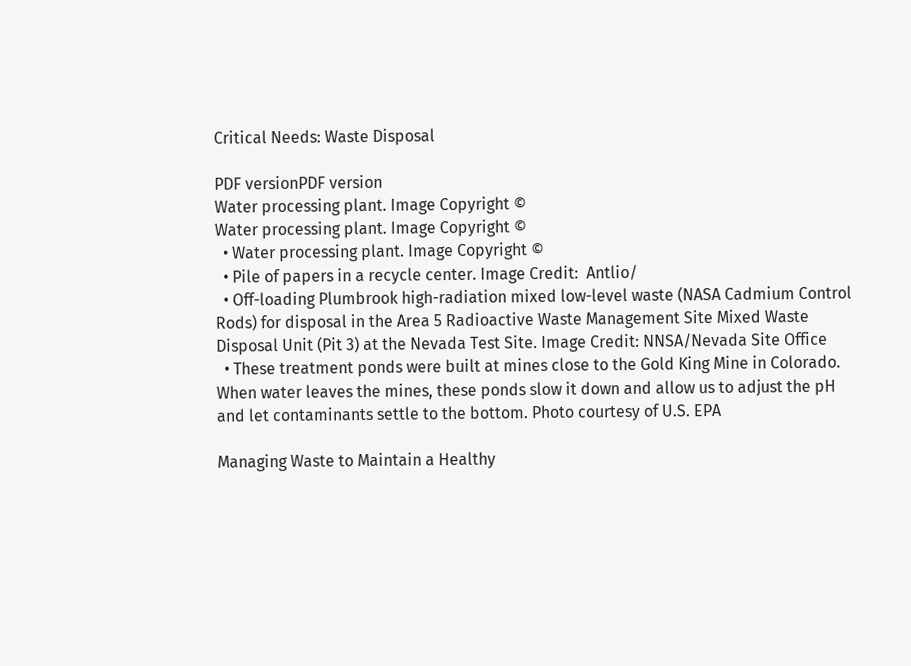Critical Needs: Waste Disposal

PDF versionPDF version
Water processing plant. Image Copyright ©
Water processing plant. Image Copyright ©
  • Water processing plant. Image Copyright ©
  • Pile of papers in a recycle center. Image Credit:  Antlio/
  • Off-loading Plumbrook high-radiation mixed low-level waste (NASA Cadmium Control Rods) for disposal in the Area 5 Radioactive Waste Management Site Mixed Waste Disposal Unit (Pit 3) at the Nevada Test Site. Image Credit: NNSA/Nevada Site Office
  • These treatment ponds were built at mines close to the Gold King Mine in Colorado. When water leaves the mines, these ponds slow it down and allow us to adjust the pH and let contaminants settle to the bottom. Photo courtesy of U.S. EPA

Managing Waste to Maintain a Healthy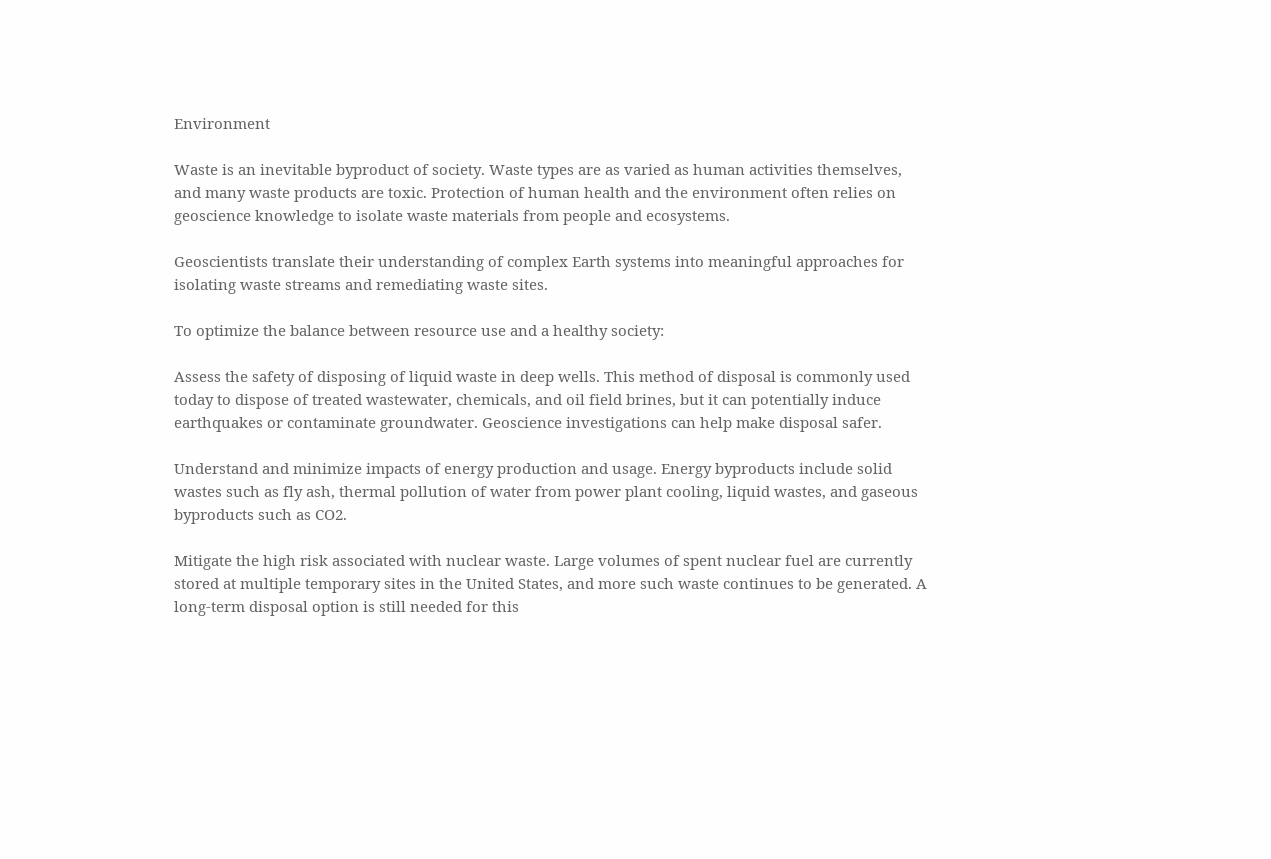Environment

Waste is an inevitable byproduct of society. Waste types are as varied as human activities themselves, and many waste products are toxic. Protection of human health and the environment often relies on geoscience knowledge to isolate waste materials from people and ecosystems.

Geoscientists translate their understanding of complex Earth systems into meaningful approaches for isolating waste streams and remediating waste sites.

To optimize the balance between resource use and a healthy society:

Assess the safety of disposing of liquid waste in deep wells. This method of disposal is commonly used today to dispose of treated wastewater, chemicals, and oil field brines, but it can potentially induce earthquakes or contaminate groundwater. Geoscience investigations can help make disposal safer.

Understand and minimize impacts of energy production and usage. Energy byproducts include solid wastes such as fly ash, thermal pollution of water from power plant cooling, liquid wastes, and gaseous byproducts such as CO2.

Mitigate the high risk associated with nuclear waste. Large volumes of spent nuclear fuel are currently stored at multiple temporary sites in the United States, and more such waste continues to be generated. A long-term disposal option is still needed for this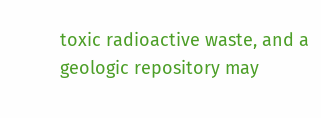toxic radioactive waste, and a geologic repository may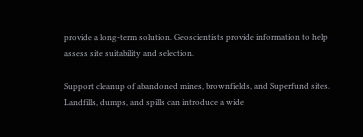provide a long-term solution. Geoscientists provide information to help assess site suitability and selection.

Support cleanup of abandoned mines, brownfields, and Superfund sites. Landfills, dumps, and spills can introduce a wide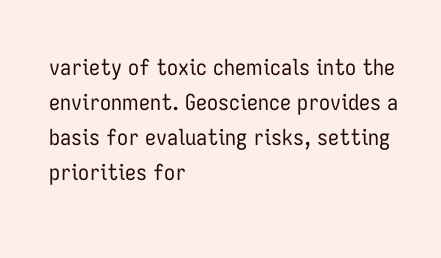variety of toxic chemicals into the environment. Geoscience provides a basis for evaluating risks, setting priorities for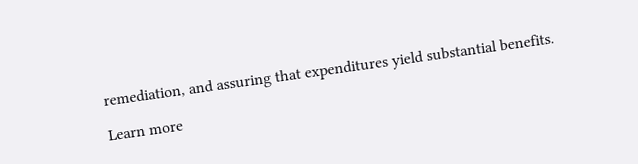remediation, and assuring that expenditures yield substantial benefits.

Learn more